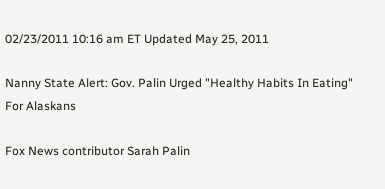02/23/2011 10:16 am ET Updated May 25, 2011

Nanny State Alert: Gov. Palin Urged "Healthy Habits In Eating" For Alaskans

Fox News contributor Sarah Palin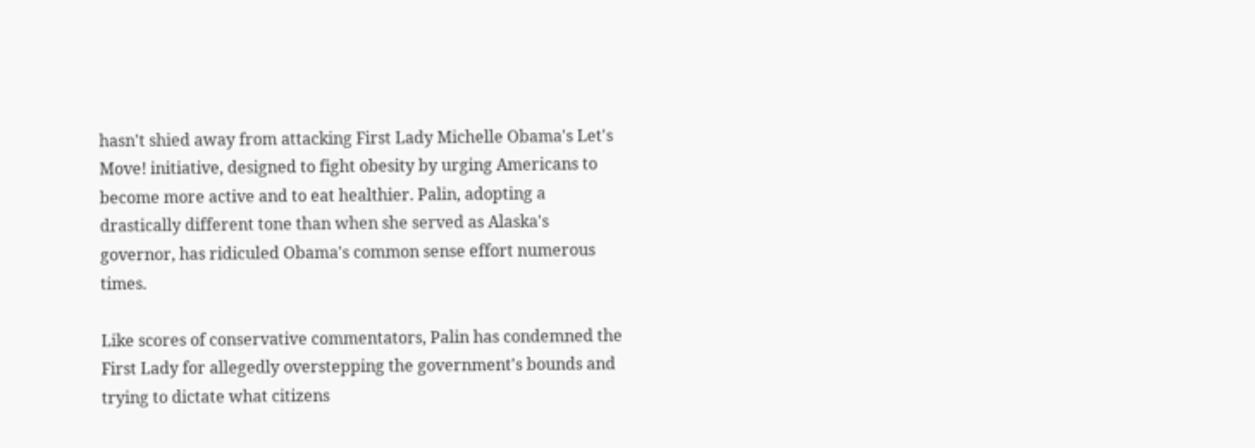hasn't shied away from attacking First Lady Michelle Obama's Let's Move! initiative, designed to fight obesity by urging Americans to become more active and to eat healthier. Palin, adopting a drastically different tone than when she served as Alaska's governor, has ridiculed Obama's common sense effort numerous times.

Like scores of conservative commentators, Palin has condemned the First Lady for allegedly overstepping the government's bounds and trying to dictate what citizens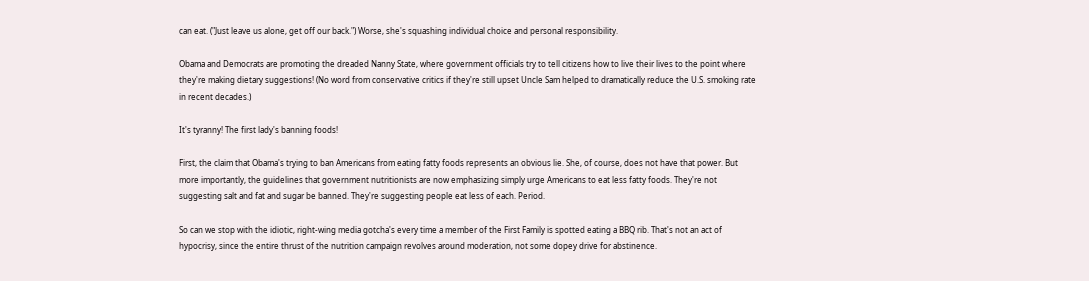can eat. ("Just leave us alone, get off our back.") Worse, she's squashing individual choice and personal responsibility.

Obama and Democrats are promoting the dreaded Nanny State, where government officials try to tell citizens how to live their lives to the point where they're making dietary suggestions! (No word from conservative critics if they're still upset Uncle Sam helped to dramatically reduce the U.S. smoking rate in recent decades.)

It's tyranny! The first lady's banning foods!

First, the claim that Obama's trying to ban Americans from eating fatty foods represents an obvious lie. She, of course, does not have that power. But more importantly, the guidelines that government nutritionists are now emphasizing simply urge Americans to eat less fatty foods. They're not suggesting salt and fat and sugar be banned. They're suggesting people eat less of each. Period.

So can we stop with the idiotic, right-wing media gotcha's every time a member of the First Family is spotted eating a BBQ rib. That's not an act of hypocrisy, since the entire thrust of the nutrition campaign revolves around moderation, not some dopey drive for abstinence.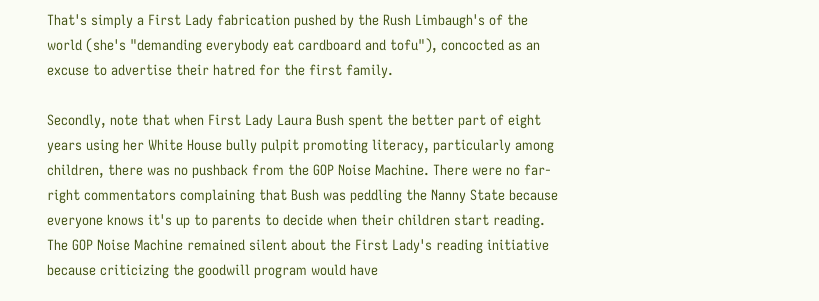That's simply a First Lady fabrication pushed by the Rush Limbaugh's of the world (she's "demanding everybody eat cardboard and tofu"), concocted as an excuse to advertise their hatred for the first family.

Secondly, note that when First Lady Laura Bush spent the better part of eight years using her White House bully pulpit promoting literacy, particularly among children, there was no pushback from the GOP Noise Machine. There were no far-right commentators complaining that Bush was peddling the Nanny State because everyone knows it's up to parents to decide when their children start reading. The GOP Noise Machine remained silent about the First Lady's reading initiative because criticizing the goodwill program would have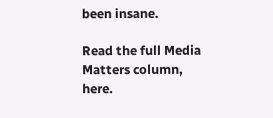been insane.

Read the full Media Matters column, here.